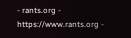- rants.org - https://www.rants.org -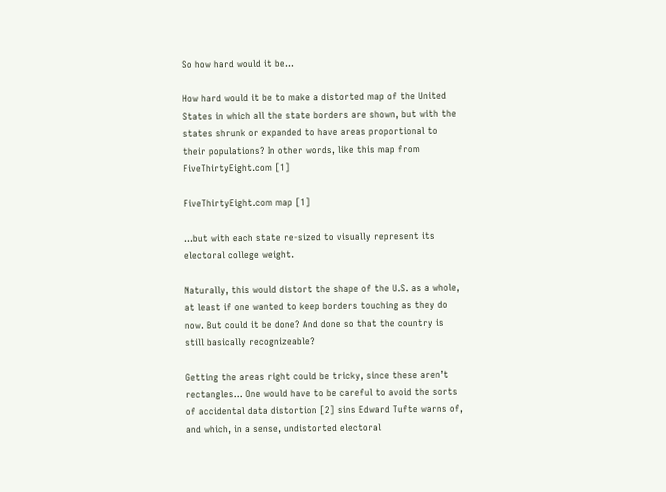So how hard would it be…

How hard would it be to make a distorted map of the United States in which all the state borders are shown, but with the states shrunk or expanded to have areas proportional to their populations? In other words, like this map from FiveThirtyEight.com [1]

FiveThirtyEight.com map [1]

…but with each state re-sized to visually represent its electoral college weight.

Naturally, this would distort the shape of the U.S. as a whole, at least if one wanted to keep borders touching as they do now. But could it be done? And done so that the country is still basically recognizeable?

Getting the areas right could be tricky, since these aren’t rectangles… One would have to be careful to avoid the sorts of accidental data distortion [2] sins Edward Tufte warns of, and which, in a sense, undistorted electoral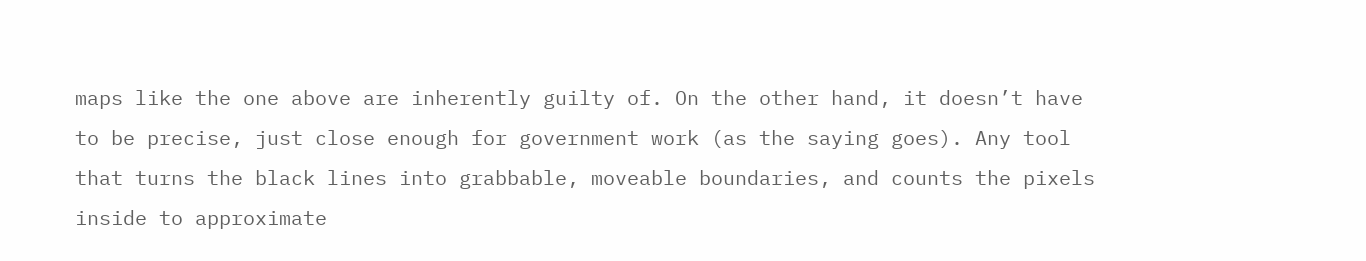maps like the one above are inherently guilty of. On the other hand, it doesn’t have to be precise, just close enough for government work (as the saying goes). Any tool that turns the black lines into grabbable, moveable boundaries, and counts the pixels inside to approximate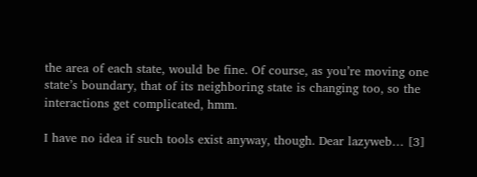the area of each state, would be fine. Of course, as you’re moving one state’s boundary, that of its neighboring state is changing too, so the interactions get complicated, hmm.

I have no idea if such tools exist anyway, though. Dear lazyweb… [3]